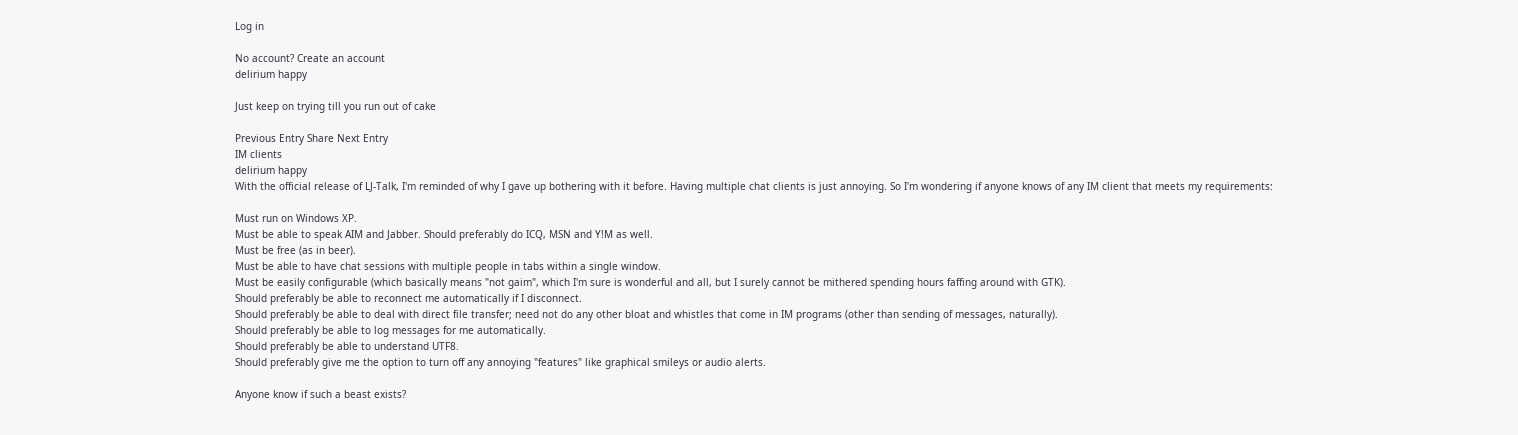Log in

No account? Create an account
delirium happy

Just keep on trying till you run out of cake

Previous Entry Share Next Entry
IM clients
delirium happy
With the official release of LJ-Talk, I'm reminded of why I gave up bothering with it before. Having multiple chat clients is just annoying. So I'm wondering if anyone knows of any IM client that meets my requirements:

Must run on Windows XP.
Must be able to speak AIM and Jabber. Should preferably do ICQ, MSN and Y!M as well.
Must be free (as in beer).
Must be able to have chat sessions with multiple people in tabs within a single window.
Must be easily configurable (which basically means "not gaim", which I'm sure is wonderful and all, but I surely cannot be mithered spending hours faffing around with GTK).
Should preferably be able to reconnect me automatically if I disconnect.
Should preferably be able to deal with direct file transfer; need not do any other bloat and whistles that come in IM programs (other than sending of messages, naturally).
Should preferably be able to log messages for me automatically.
Should preferably be able to understand UTF8.
Should preferably give me the option to turn off any annoying "features" like graphical smileys or audio alerts.

Anyone know if such a beast exists?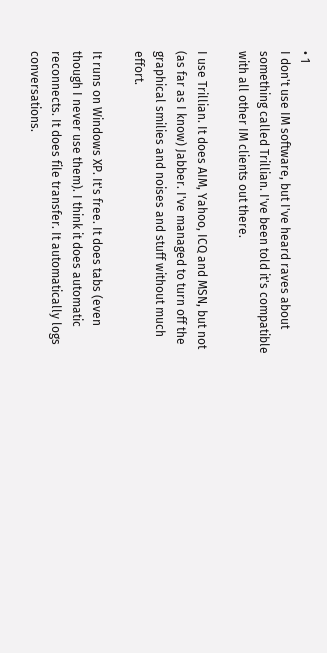• 1
I don't use IM software, but I've heard raves about something called Trillian. I've been told it's compatible with all other IM clients out there.

I use Trillian. It does AIM, Yahoo, ICQ and MSN, but not (as far as I know) Jabber. I've managed to turn off the graphical smilies and noises and stuff without much effort.

It runs on Windows XP. It's free. It does tabs (even though I never use them). I think it does automatic reconnects. It does file transfer. It automatically logs conversations.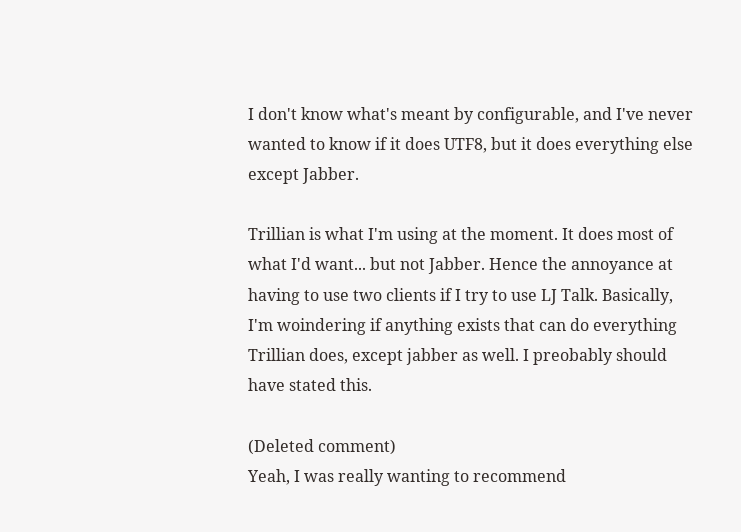I don't know what's meant by configurable, and I've never wanted to know if it does UTF8, but it does everything else except Jabber.

Trillian is what I'm using at the moment. It does most of what I'd want... but not Jabber. Hence the annoyance at having to use two clients if I try to use LJ Talk. Basically, I'm woindering if anything exists that can do everything Trillian does, except jabber as well. I preobably should have stated this.

(Deleted comment)
Yeah, I was really wanting to recommend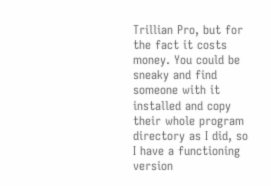Trillian Pro, but for the fact it costs money. You could be sneaky and find someone with it installed and copy their whole program directory as I did, so I have a functioning version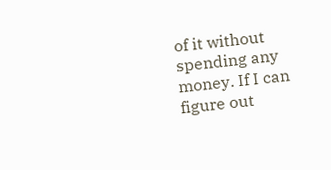of it without spending any money. If I can figure out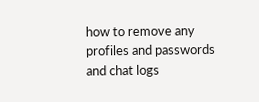how to remove any profiles and passwords and chat logs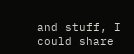and stuff, I could share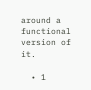around a functional version of it.

  • 1